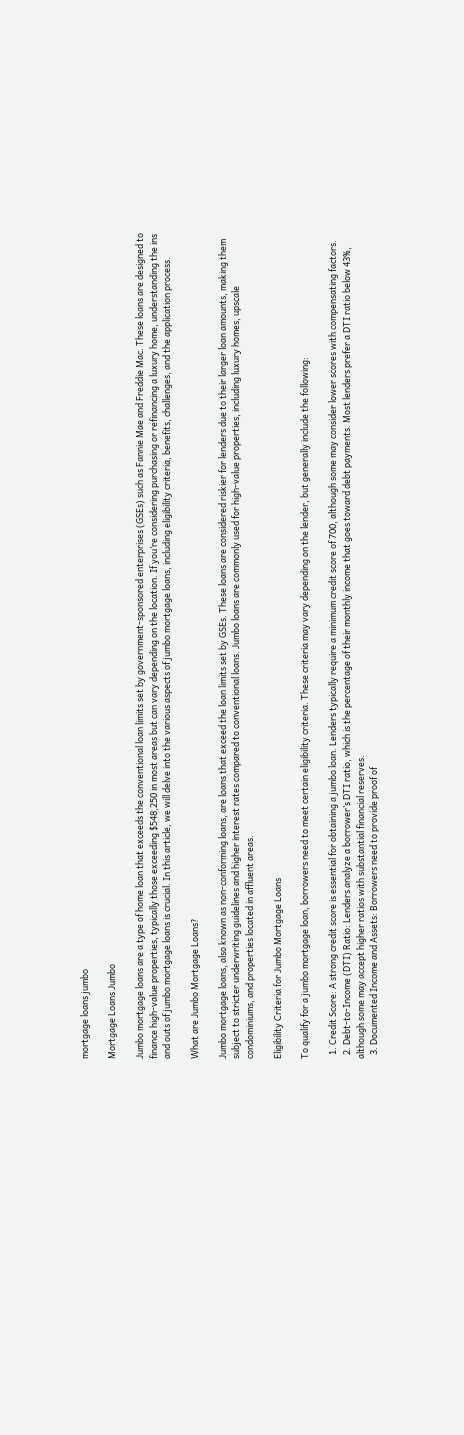mortgage loans jumbo

Mortgage Loans Jumbo

Jumbo mortgage loans are a type of home loan that exceeds the conventional loan limits set by government-sponsored enterprises (GSEs) such as Fannie Mae and Freddie Mac. These loans are designed to finance high-value properties, typically those exceeding $548,250 in most areas but can vary depending on the location. If you’re considering purchasing or refinancing a luxury home, understanding the ins and outs of jumbo mortgage loans is crucial. In this article, we will delve into the various aspects of jumbo mortgage loans, including eligibility criteria, benefits, challenges, and the application process.

What are Jumbo Mortgage Loans?

Jumbo mortgage loans, also known as non-conforming loans, are loans that exceed the loan limits set by GSEs. These loans are considered riskier for lenders due to their larger loan amounts, making them subject to stricter underwriting guidelines and higher interest rates compared to conventional loans. Jumbo loans are commonly used for high-value properties, including luxury homes, upscale condominiums, and properties located in affluent areas.

Eligibility Criteria for Jumbo Mortgage Loans

To qualify for a jumbo mortgage loan, borrowers need to meet certain eligibility criteria. These criteria may vary depending on the lender, but generally include the following:

  1. Credit Score: A strong credit score is essential for obtaining a jumbo loan. Lenders typically require a minimum credit score of 700, although some may consider lower scores with compensating factors.
  2. Debt-to-Income (DTI) Ratio: Lenders analyze a borrower’s DTI ratio, which is the percentage of their monthly income that goes toward debt payments. Most lenders prefer a DTI ratio below 43%, although some may accept higher ratios with substantial financial reserves.
  3. Documented Income and Assets: Borrowers need to provide proof of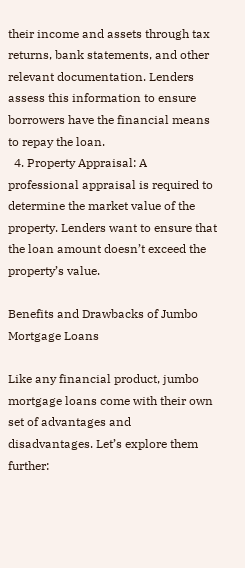their income and assets through tax returns, bank statements, and other relevant documentation. Lenders assess this information to ensure borrowers have the financial means to repay the loan.
  4. Property Appraisal: A professional appraisal is required to determine the market value of the property. Lenders want to ensure that the loan amount doesn’t exceed the property’s value.

Benefits and Drawbacks of Jumbo Mortgage Loans

Like any financial product, jumbo mortgage loans come with their own set of advantages and disadvantages. Let’s explore them further: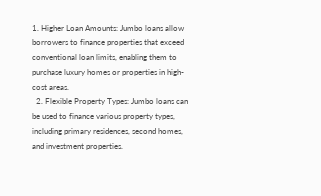1. Higher Loan Amounts: Jumbo loans allow borrowers to finance properties that exceed conventional loan limits, enabling them to purchase luxury homes or properties in high-cost areas.
  2. Flexible Property Types: Jumbo loans can be used to finance various property types, including primary residences, second homes, and investment properties.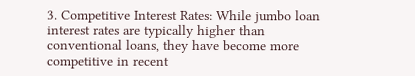3. Competitive Interest Rates: While jumbo loan interest rates are typically higher than conventional loans, they have become more competitive in recent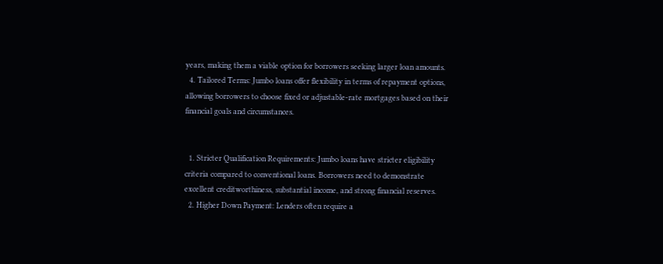years, making them a viable option for borrowers seeking larger loan amounts.
  4. Tailored Terms: Jumbo loans offer flexibility in terms of repayment options, allowing borrowers to choose fixed or adjustable-rate mortgages based on their financial goals and circumstances.


  1. Stricter Qualification Requirements: Jumbo loans have stricter eligibility criteria compared to conventional loans. Borrowers need to demonstrate excellent creditworthiness, substantial income, and strong financial reserves.
  2. Higher Down Payment: Lenders often require a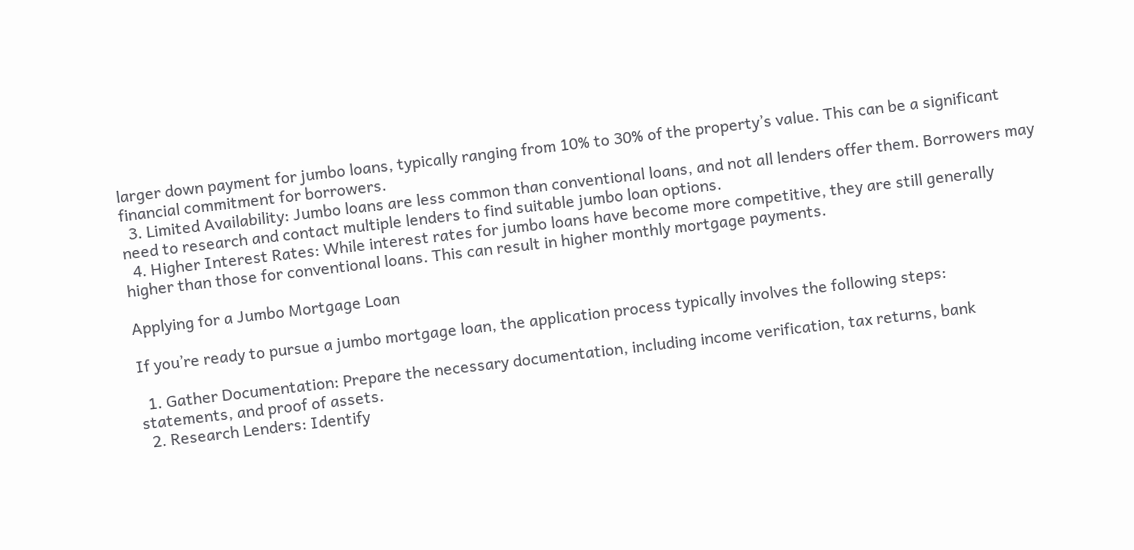larger down payment for jumbo loans, typically ranging from 10% to 30% of the property’s value. This can be a significant financial commitment for borrowers.
  3. Limited Availability: Jumbo loans are less common than conventional loans, and not all lenders offer them. Borrowers may need to research and contact multiple lenders to find suitable jumbo loan options.
  4. Higher Interest Rates: While interest rates for jumbo loans have become more competitive, they are still generally higher than those for conventional loans. This can result in higher monthly mortgage payments.

Applying for a Jumbo Mortgage Loan

If you’re ready to pursue a jumbo mortgage loan, the application process typically involves the following steps:

  1. Gather Documentation: Prepare the necessary documentation, including income verification, tax returns, bank statements, and proof of assets.
  2. Research Lenders: Identify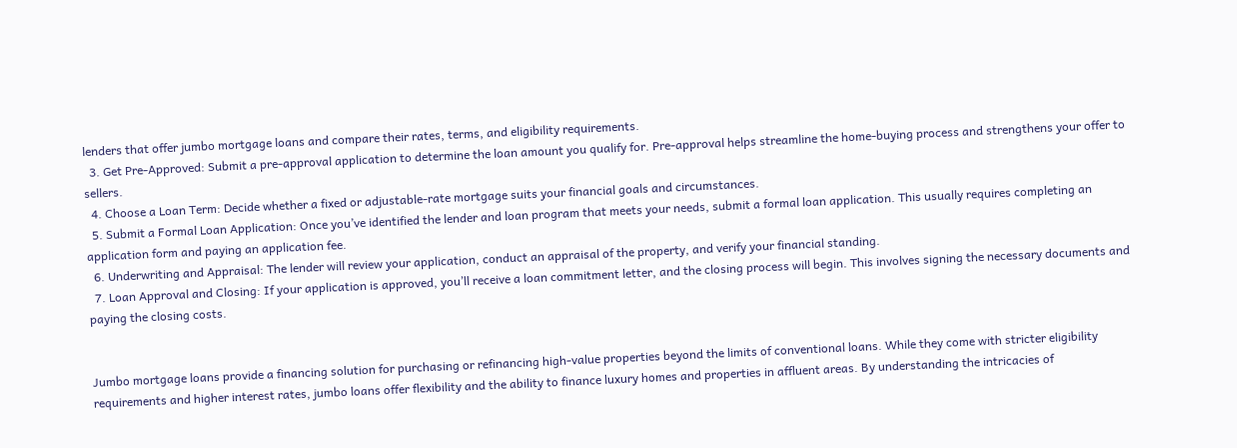lenders that offer jumbo mortgage loans and compare their rates, terms, and eligibility requirements.
  3. Get Pre-Approved: Submit a pre-approval application to determine the loan amount you qualify for. Pre-approval helps streamline the home-buying process and strengthens your offer to sellers.
  4. Choose a Loan Term: Decide whether a fixed or adjustable-rate mortgage suits your financial goals and circumstances.
  5. Submit a Formal Loan Application: Once you’ve identified the lender and loan program that meets your needs, submit a formal loan application. This usually requires completing an application form and paying an application fee.
  6. Underwriting and Appraisal: The lender will review your application, conduct an appraisal of the property, and verify your financial standing.
  7. Loan Approval and Closing: If your application is approved, you’ll receive a loan commitment letter, and the closing process will begin. This involves signing the necessary documents and paying the closing costs.


Jumbo mortgage loans provide a financing solution for purchasing or refinancing high-value properties beyond the limits of conventional loans. While they come with stricter eligibility requirements and higher interest rates, jumbo loans offer flexibility and the ability to finance luxury homes and properties in affluent areas. By understanding the intricacies of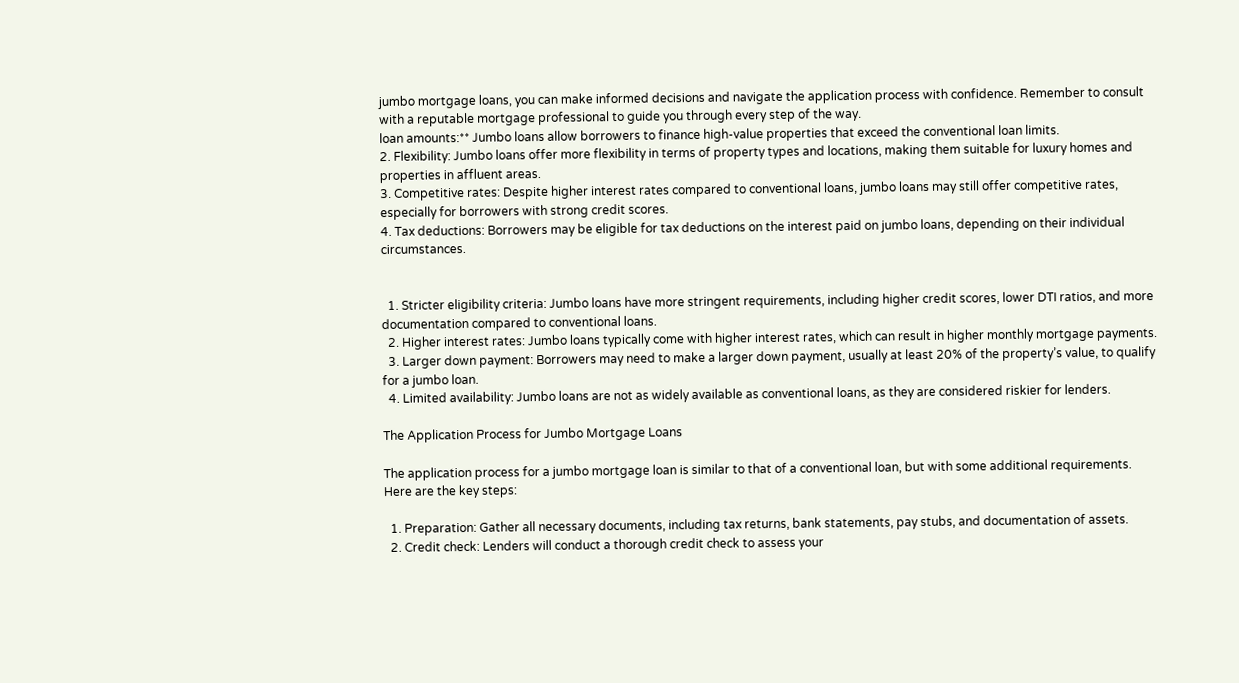jumbo mortgage loans, you can make informed decisions and navigate the application process with confidence. Remember to consult with a reputable mortgage professional to guide you through every step of the way.
loan amounts:** Jumbo loans allow borrowers to finance high-value properties that exceed the conventional loan limits.
2. Flexibility: Jumbo loans offer more flexibility in terms of property types and locations, making them suitable for luxury homes and properties in affluent areas.
3. Competitive rates: Despite higher interest rates compared to conventional loans, jumbo loans may still offer competitive rates, especially for borrowers with strong credit scores.
4. Tax deductions: Borrowers may be eligible for tax deductions on the interest paid on jumbo loans, depending on their individual circumstances.


  1. Stricter eligibility criteria: Jumbo loans have more stringent requirements, including higher credit scores, lower DTI ratios, and more documentation compared to conventional loans.
  2. Higher interest rates: Jumbo loans typically come with higher interest rates, which can result in higher monthly mortgage payments.
  3. Larger down payment: Borrowers may need to make a larger down payment, usually at least 20% of the property’s value, to qualify for a jumbo loan.
  4. Limited availability: Jumbo loans are not as widely available as conventional loans, as they are considered riskier for lenders.

The Application Process for Jumbo Mortgage Loans

The application process for a jumbo mortgage loan is similar to that of a conventional loan, but with some additional requirements. Here are the key steps:

  1. Preparation: Gather all necessary documents, including tax returns, bank statements, pay stubs, and documentation of assets.
  2. Credit check: Lenders will conduct a thorough credit check to assess your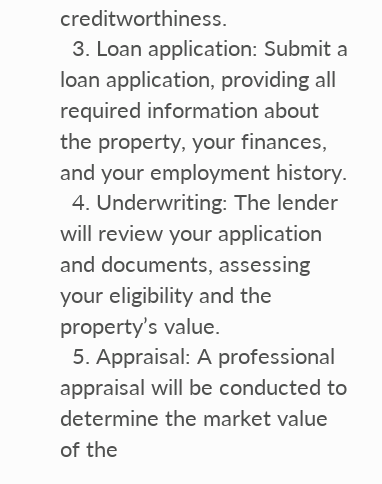creditworthiness.
  3. Loan application: Submit a loan application, providing all required information about the property, your finances, and your employment history.
  4. Underwriting: The lender will review your application and documents, assessing your eligibility and the property’s value.
  5. Appraisal: A professional appraisal will be conducted to determine the market value of the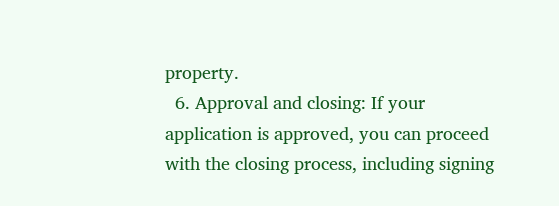property.
  6. Approval and closing: If your application is approved, you can proceed with the closing process, including signing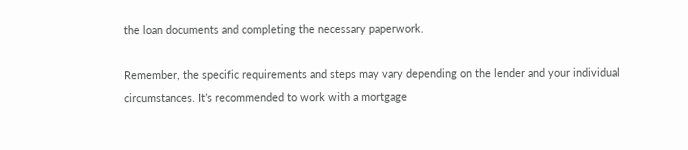the loan documents and completing the necessary paperwork.

Remember, the specific requirements and steps may vary depending on the lender and your individual circumstances. It’s recommended to work with a mortgage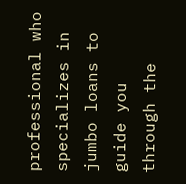professional who specializes in jumbo loans to guide you through the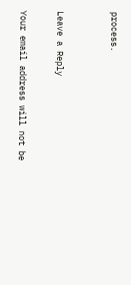process.


Leave a Reply

Your email address will not be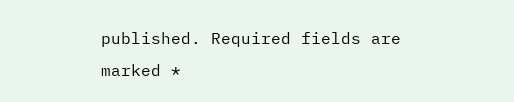published. Required fields are marked *